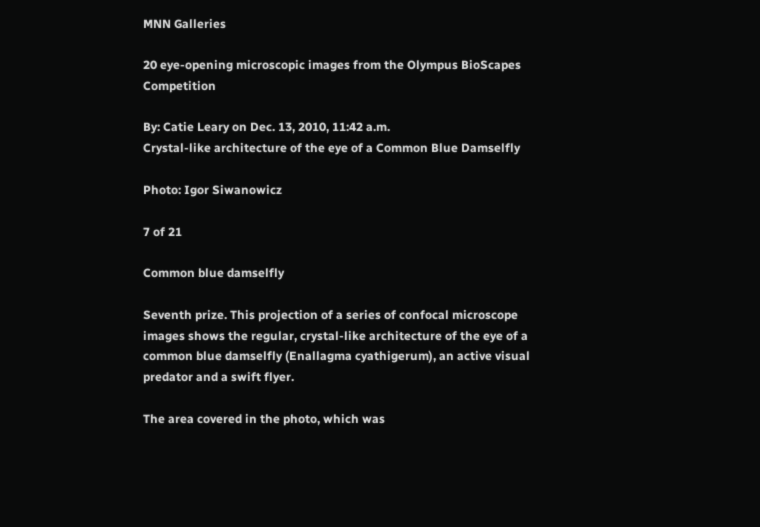MNN Galleries

20 eye-opening microscopic images from the Olympus BioScapes Competition

By: Catie Leary on Dec. 13, 2010, 11:42 a.m.
Crystal-like architecture of the eye of a Common Blue Damselfly

Photo: Igor Siwanowicz

7 of 21

Common blue damselfly

Seventh prize. This projection of a series of confocal microscope images shows the regular, crystal-like architecture of the eye of a common blue damselfly (Enallagma cyathigerum), an active visual predator and a swift flyer.

The area covered in the photo, which was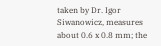taken by Dr. Igor Siwanowicz, measures about 0.6 x 0.8 mm; the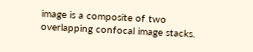image is a composite of two overlapping confocal image stacks.